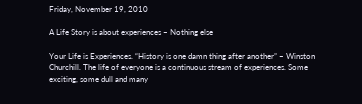Friday, November 19, 2010

A Life Story is about experiences – Nothing else

Your Life is Experiences. “History is one damn thing after another” – Winston Churchill. The life of everyone is a continuous stream of experiences. Some exciting, some dull and many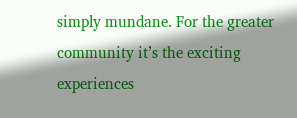simply mundane. For the greater community it’s the exciting experiences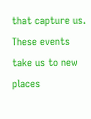that capture us. These events take us to new places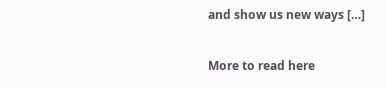and show us new ways […]

More to read here